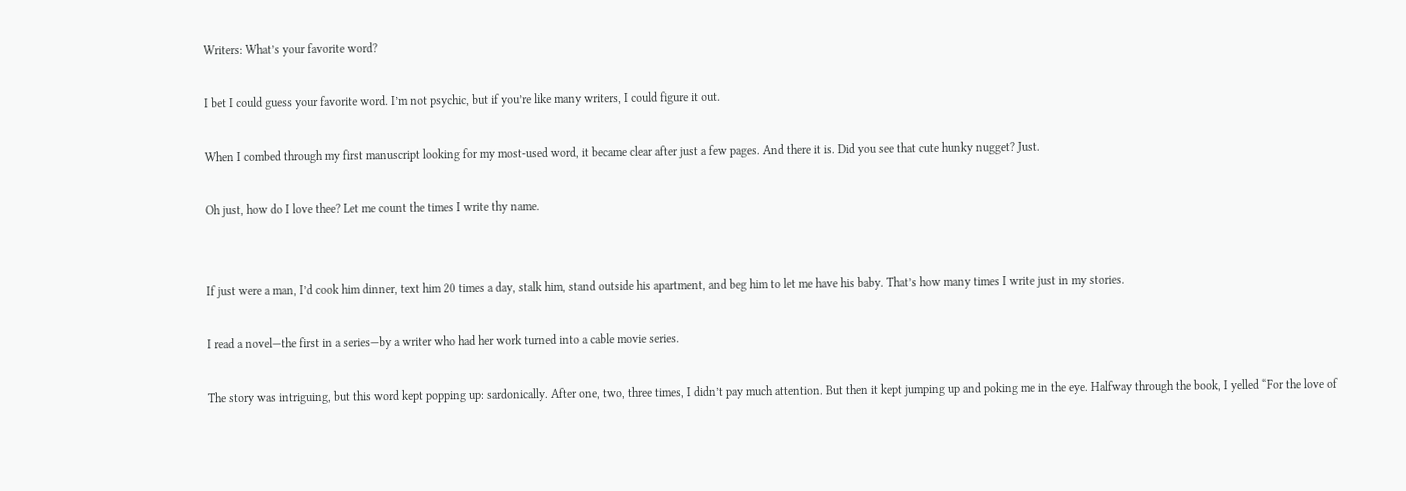Writers: What’s your favorite word?

I bet I could guess your favorite word. I’m not psychic, but if you’re like many writers, I could figure it out.

When I combed through my first manuscript looking for my most-used word, it became clear after just a few pages. And there it is. Did you see that cute hunky nugget? Just.

Oh just, how do I love thee? Let me count the times I write thy name.


If just were a man, I’d cook him dinner, text him 20 times a day, stalk him, stand outside his apartment, and beg him to let me have his baby. That’s how many times I write just in my stories.

I read a novel—the first in a series—by a writer who had her work turned into a cable movie series.

The story was intriguing, but this word kept popping up: sardonically. After one, two, three times, I didn’t pay much attention. But then it kept jumping up and poking me in the eye. Halfway through the book, I yelled “For the love of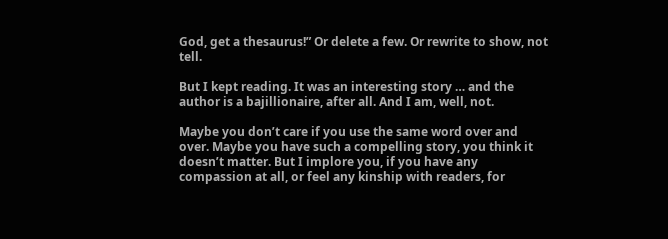God, get a thesaurus!” Or delete a few. Or rewrite to show, not tell.

But I kept reading. It was an interesting story … and the author is a bajillionaire, after all. And I am, well, not.

Maybe you don’t care if you use the same word over and over. Maybe you have such a compelling story, you think it doesn’t matter. But I implore you, if you have any compassion at all, or feel any kinship with readers, for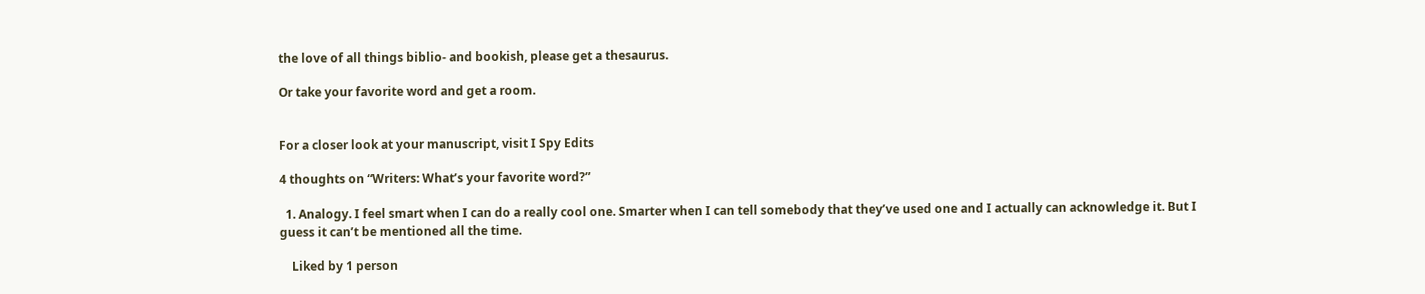the love of all things biblio- and bookish, please get a thesaurus.

Or take your favorite word and get a room.


For a closer look at your manuscript, visit I Spy Edits

4 thoughts on “Writers: What’s your favorite word?”

  1. Analogy. I feel smart when I can do a really cool one. Smarter when I can tell somebody that they’ve used one and I actually can acknowledge it. But I guess it can’t be mentioned all the time.

    Liked by 1 person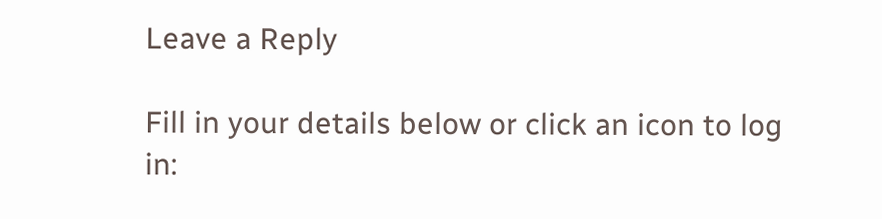Leave a Reply

Fill in your details below or click an icon to log in: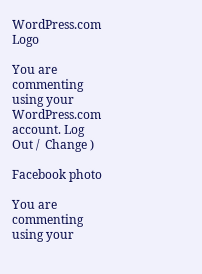WordPress.com Logo

You are commenting using your WordPress.com account. Log Out /  Change )

Facebook photo

You are commenting using your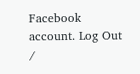Facebook account. Log Out /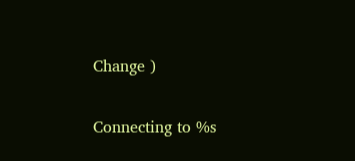Change )

Connecting to %s